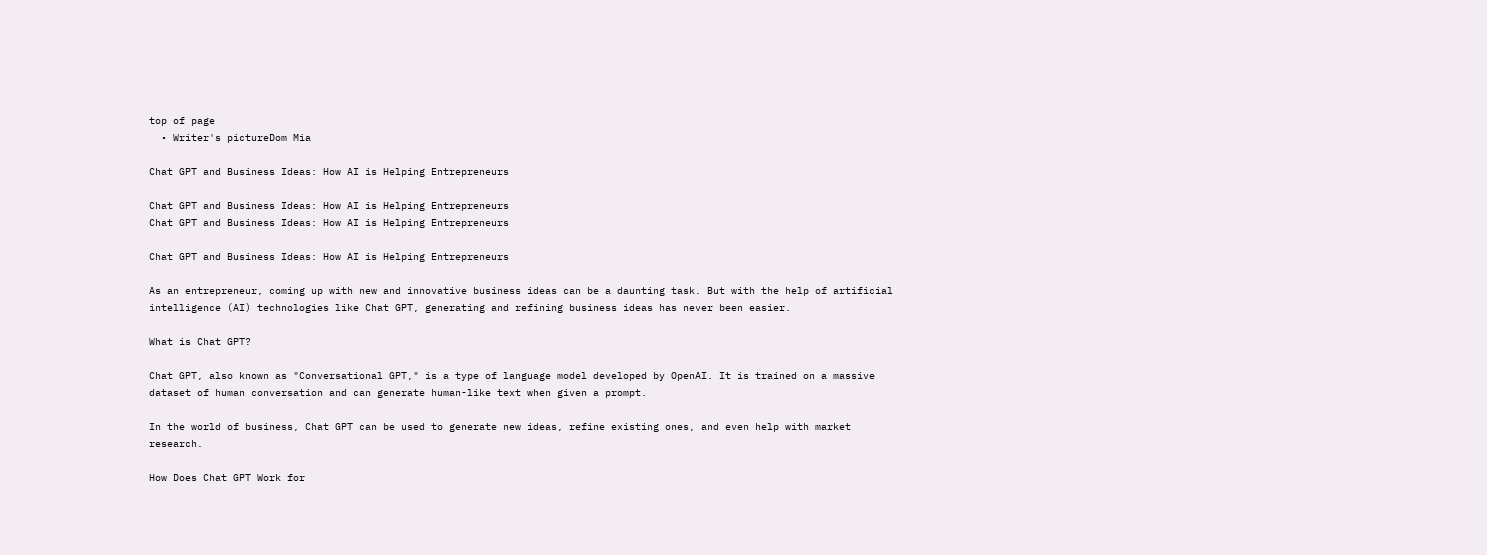top of page
  • Writer's pictureDom Mia

Chat GPT and Business Ideas: How AI is Helping Entrepreneurs

Chat GPT and Business Ideas: How AI is Helping Entrepreneurs
Chat GPT and Business Ideas: How AI is Helping Entrepreneurs

Chat GPT and Business Ideas: How AI is Helping Entrepreneurs

As an entrepreneur, coming up with new and innovative business ideas can be a daunting task. But with the help of artificial intelligence (AI) technologies like Chat GPT, generating and refining business ideas has never been easier.

What is Chat GPT?

Chat GPT, also known as "Conversational GPT," is a type of language model developed by OpenAI. It is trained on a massive dataset of human conversation and can generate human-like text when given a prompt.

In the world of business, Chat GPT can be used to generate new ideas, refine existing ones, and even help with market research.

How Does Chat GPT Work for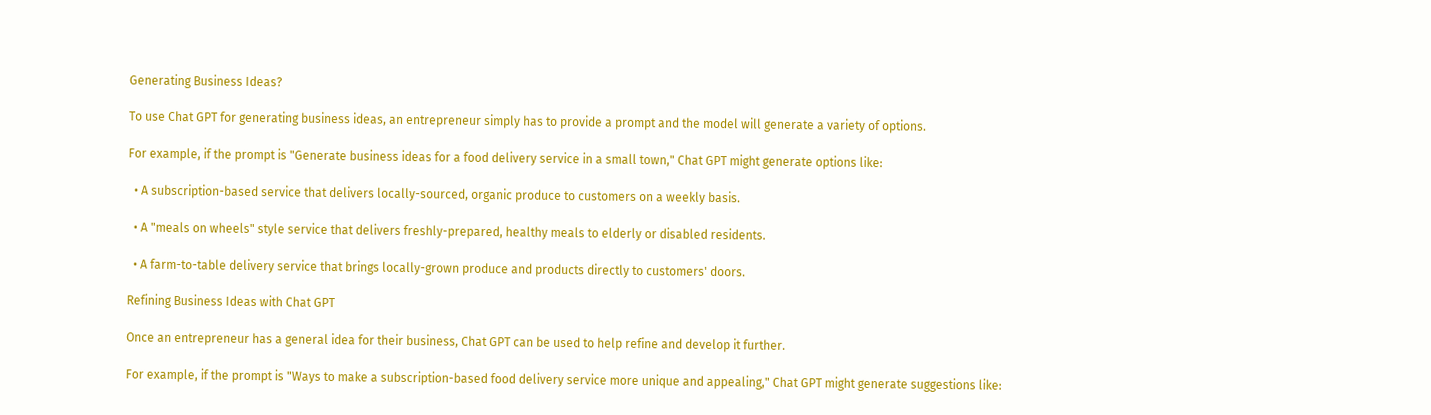Generating Business Ideas?

To use Chat GPT for generating business ideas, an entrepreneur simply has to provide a prompt and the model will generate a variety of options.

For example, if the prompt is "Generate business ideas for a food delivery service in a small town," Chat GPT might generate options like:

  • A subscription-based service that delivers locally-sourced, organic produce to customers on a weekly basis.

  • A "meals on wheels" style service that delivers freshly-prepared, healthy meals to elderly or disabled residents.

  • A farm-to-table delivery service that brings locally-grown produce and products directly to customers' doors.

Refining Business Ideas with Chat GPT

Once an entrepreneur has a general idea for their business, Chat GPT can be used to help refine and develop it further.

For example, if the prompt is "Ways to make a subscription-based food delivery service more unique and appealing," Chat GPT might generate suggestions like: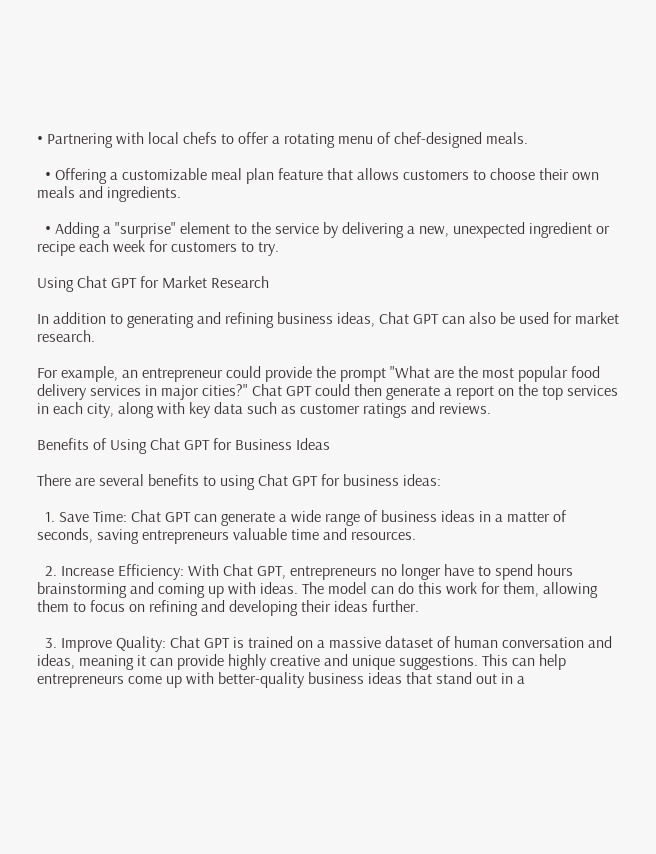• Partnering with local chefs to offer a rotating menu of chef-designed meals.

  • Offering a customizable meal plan feature that allows customers to choose their own meals and ingredients.

  • Adding a "surprise" element to the service by delivering a new, unexpected ingredient or recipe each week for customers to try.

Using Chat GPT for Market Research

In addition to generating and refining business ideas, Chat GPT can also be used for market research.

For example, an entrepreneur could provide the prompt "What are the most popular food delivery services in major cities?" Chat GPT could then generate a report on the top services in each city, along with key data such as customer ratings and reviews.

Benefits of Using Chat GPT for Business Ideas

There are several benefits to using Chat GPT for business ideas:

  1. Save Time: Chat GPT can generate a wide range of business ideas in a matter of seconds, saving entrepreneurs valuable time and resources.

  2. Increase Efficiency: With Chat GPT, entrepreneurs no longer have to spend hours brainstorming and coming up with ideas. The model can do this work for them, allowing them to focus on refining and developing their ideas further.

  3. Improve Quality: Chat GPT is trained on a massive dataset of human conversation and ideas, meaning it can provide highly creative and unique suggestions. This can help entrepreneurs come up with better-quality business ideas that stand out in a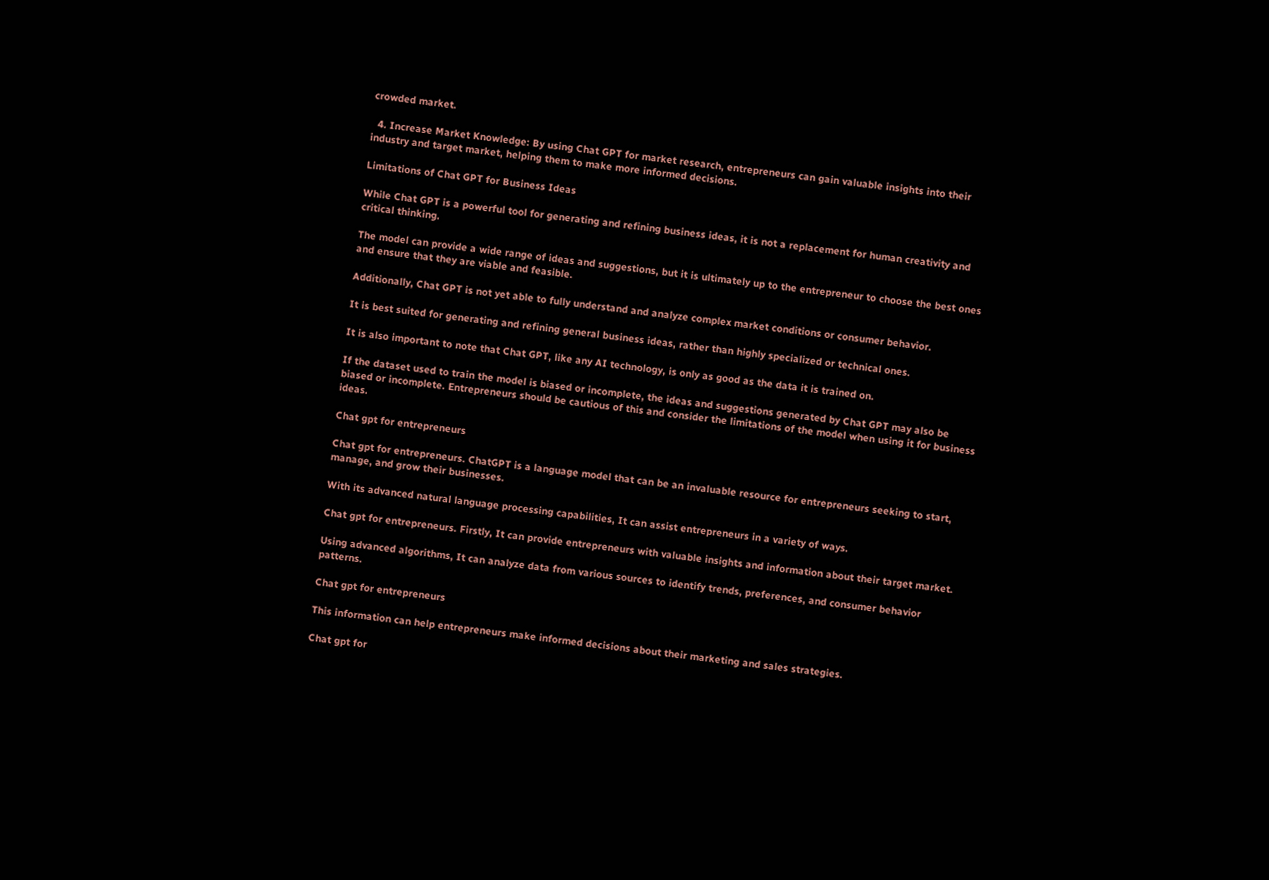crowded market.

  4. Increase Market Knowledge: By using Chat GPT for market research, entrepreneurs can gain valuable insights into their industry and target market, helping them to make more informed decisions.

Limitations of Chat GPT for Business Ideas

While Chat GPT is a powerful tool for generating and refining business ideas, it is not a replacement for human creativity and critical thinking.

The model can provide a wide range of ideas and suggestions, but it is ultimately up to the entrepreneur to choose the best ones and ensure that they are viable and feasible.

Additionally, Chat GPT is not yet able to fully understand and analyze complex market conditions or consumer behavior.

It is best suited for generating and refining general business ideas, rather than highly specialized or technical ones.

It is also important to note that Chat GPT, like any AI technology, is only as good as the data it is trained on.

If the dataset used to train the model is biased or incomplete, the ideas and suggestions generated by Chat GPT may also be biased or incomplete. Entrepreneurs should be cautious of this and consider the limitations of the model when using it for business ideas.

Chat gpt for entrepreneurs

Chat gpt for entrepreneurs. ChatGPT is a language model that can be an invaluable resource for entrepreneurs seeking to start, manage, and grow their businesses.

With its advanced natural language processing capabilities, It can assist entrepreneurs in a variety of ways.

Chat gpt for entrepreneurs. Firstly, It can provide entrepreneurs with valuable insights and information about their target market.

Using advanced algorithms, It can analyze data from various sources to identify trends, preferences, and consumer behavior patterns.

Chat gpt for entrepreneurs

This information can help entrepreneurs make informed decisions about their marketing and sales strategies.

Chat gpt for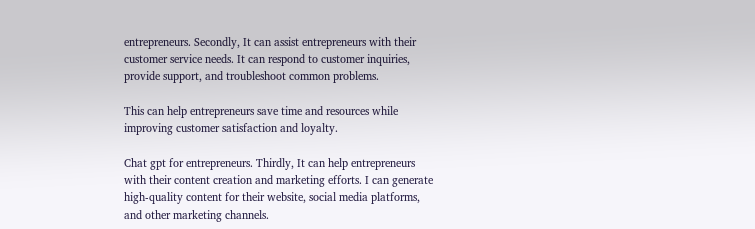entrepreneurs. Secondly, It can assist entrepreneurs with their customer service needs. It can respond to customer inquiries, provide support, and troubleshoot common problems.

This can help entrepreneurs save time and resources while improving customer satisfaction and loyalty.

Chat gpt for entrepreneurs. Thirdly, It can help entrepreneurs with their content creation and marketing efforts. I can generate high-quality content for their website, social media platforms, and other marketing channels.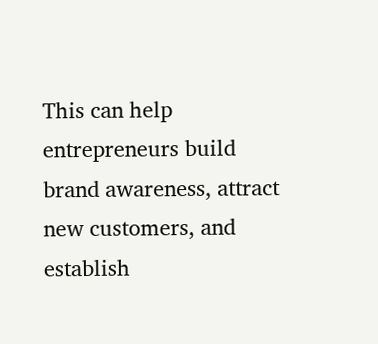This can help entrepreneurs build brand awareness, attract new customers, and establish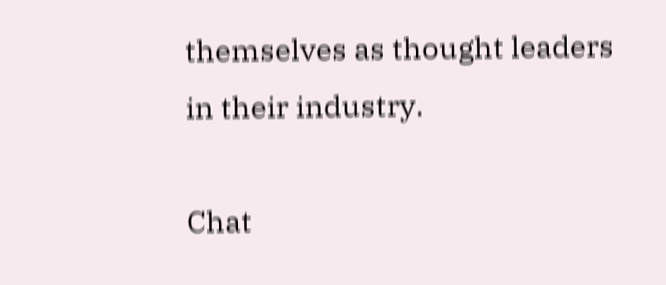themselves as thought leaders in their industry.

Chat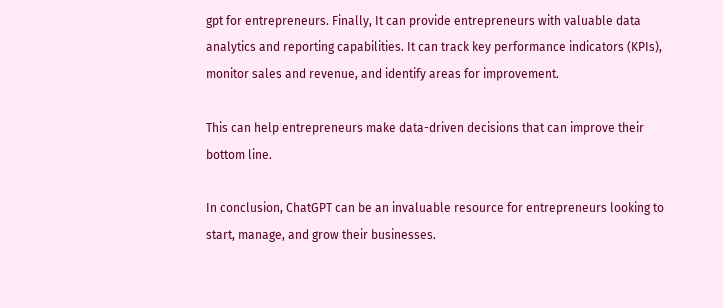gpt for entrepreneurs. Finally, It can provide entrepreneurs with valuable data analytics and reporting capabilities. It can track key performance indicators (KPIs), monitor sales and revenue, and identify areas for improvement.

This can help entrepreneurs make data-driven decisions that can improve their bottom line.

In conclusion, ChatGPT can be an invaluable resource for entrepreneurs looking to start, manage, and grow their businesses.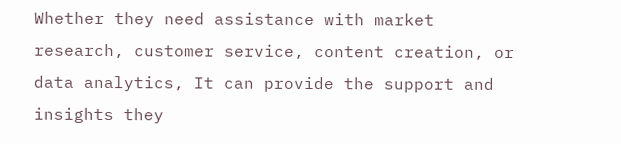Whether they need assistance with market research, customer service, content creation, or data analytics, It can provide the support and insights they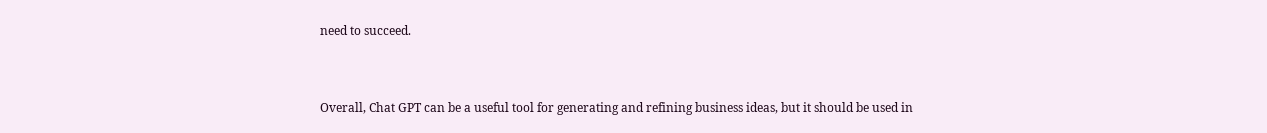need to succeed.


Overall, Chat GPT can be a useful tool for generating and refining business ideas, but it should be used in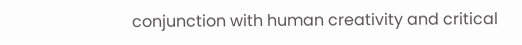conjunction with human creativity and critical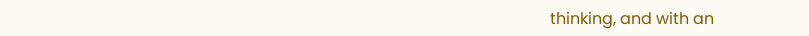thinking, and with an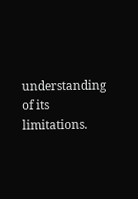understanding of its limitations.